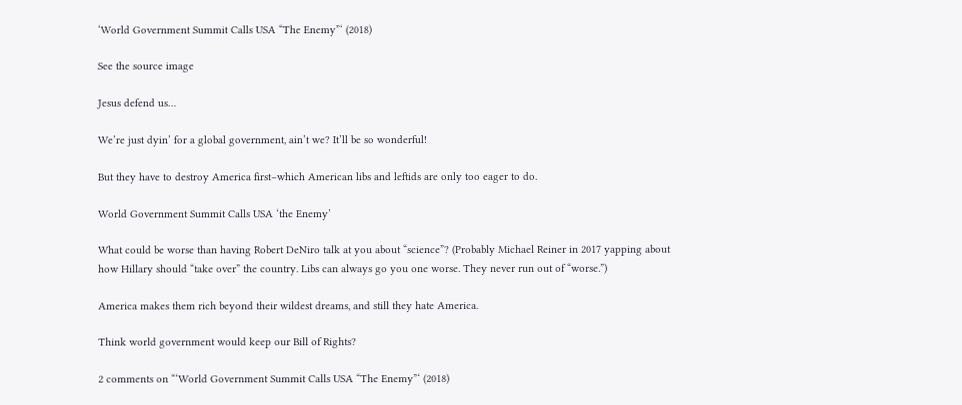‘World Government Summit Calls USA “The Enemy”‘ (2018)

See the source image

Jesus defend us…

We’re just dyin’ for a global government, ain’t we? It’ll be so wonderful!

But they have to destroy America first–which American libs and leftids are only too eager to do.

World Government Summit Calls USA ‘the Enemy’

What could be worse than having Robert DeNiro talk at you about “science”? (Probably Michael Reiner in 2017 yapping about how Hillary should “take over” the country. Libs can always go you one worse. They never run out of “worse.”)

America makes them rich beyond their wildest dreams, and still they hate America.

Think world government would keep our Bill of Rights?

2 comments on “‘World Government Summit Calls USA “The Enemy”‘ (2018)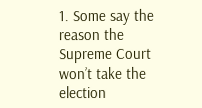1. Some say the reason the Supreme Court won’t take the election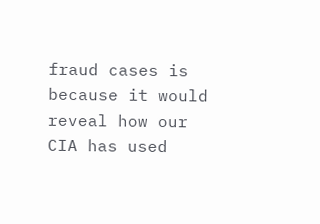fraud cases is because it would reveal how our CIA has used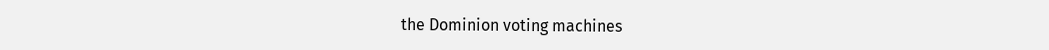the Dominion voting machines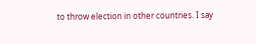to throw election in other countries. I say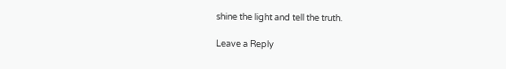shine the light and tell the truth.

Leave a Reply